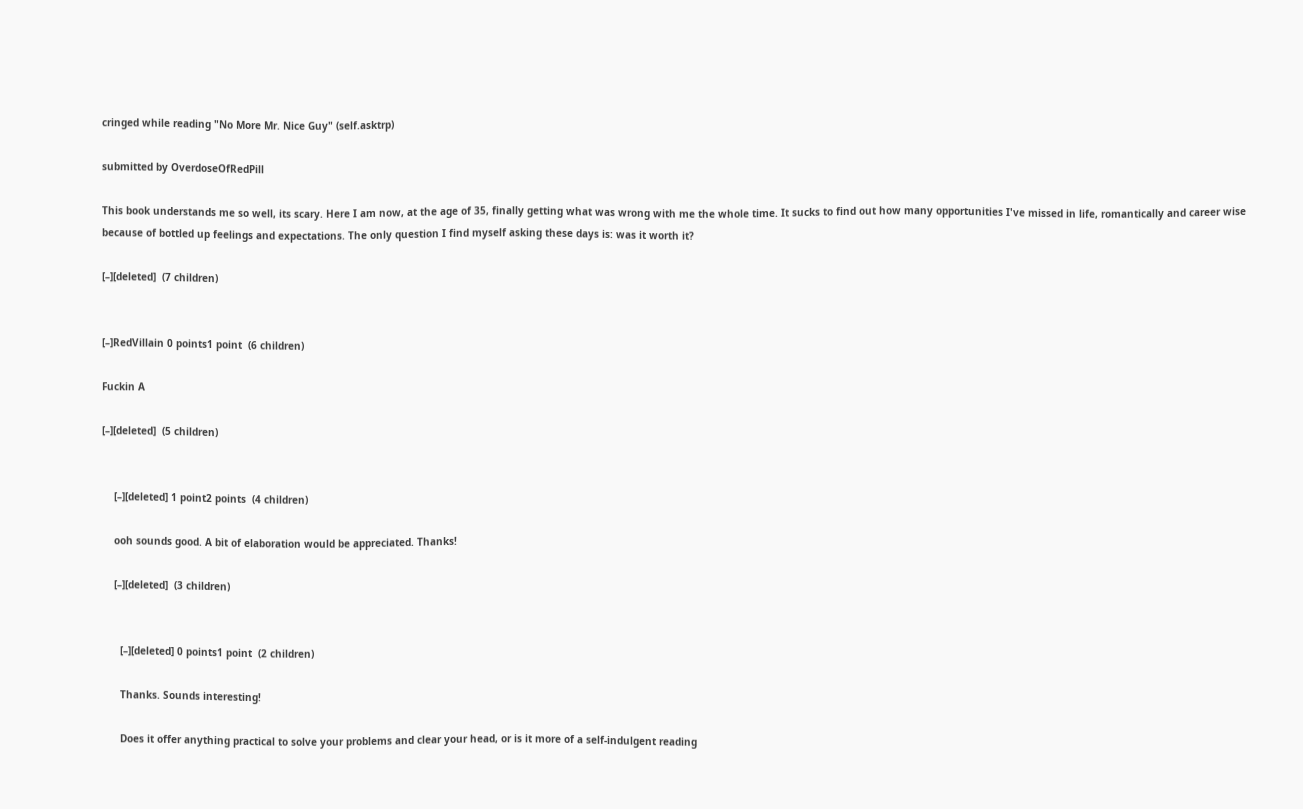cringed while reading "No More Mr. Nice Guy" (self.asktrp)

submitted by OverdoseOfRedPill

This book understands me so well, its scary. Here I am now, at the age of 35, finally getting what was wrong with me the whole time. It sucks to find out how many opportunities I've missed in life, romantically and career wise because of bottled up feelings and expectations. The only question I find myself asking these days is: was it worth it?

[–][deleted]  (7 children)


[–]RedVillain 0 points1 point  (6 children)

Fuckin A

[–][deleted]  (5 children)


    [–][deleted] 1 point2 points  (4 children)

    ooh sounds good. A bit of elaboration would be appreciated. Thanks!

    [–][deleted]  (3 children)


      [–][deleted] 0 points1 point  (2 children)

      Thanks. Sounds interesting!

      Does it offer anything practical to solve your problems and clear your head, or is it more of a self-indulgent reading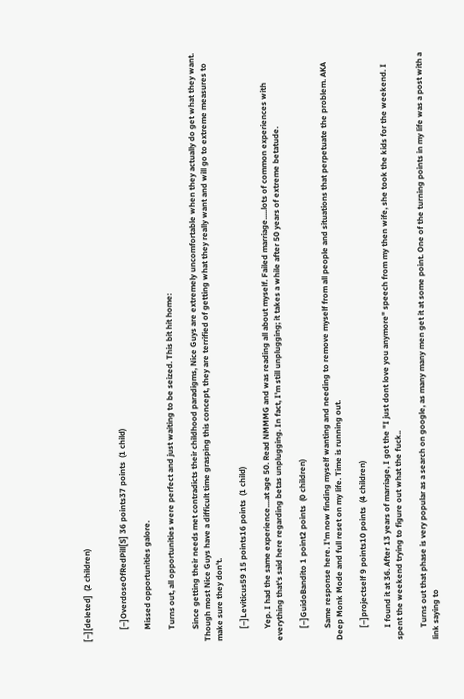[–][deleted]  (2 children)


      [–]OverdoseOfRedPill[S] 36 points37 points  (1 child)

      Missed opportunities galore.

      Turns out, all opportunities were perfect and just waiting to be seized. This bit hit home:

      Since getting their needs met contradicts their childhood paradigms, Nice Guys are extremely uncomfortable when they actually do get what they want. Though most Nice Guys have a difficult time grasping this concept, they are terrified of getting what they really want and will go to extreme measures to make sure they don't.

      [–]Leviticus59 15 points16 points  (1 child)

      Yep. I had the same experience....at age 50. Read NMMMG and was reading all about myself. Failed marriage.....lots of common experiences with everything that's said here regarding betas unplugging. In fact, I'm still unplugging; it takes a while after 50 years of extreme betatude.

      [–]GuidoBandito 1 point2 points  (0 children)

      Same response here. I'm now finding myself wanting and needing to remove myself from all people and situations that perpetuate the problem. AKA Deep Monk Mode and full reset on my life. Time is running out.

      [–]projectself 9 points10 points  (4 children)

      I found it at 36. After 13 years of marriage, I got the "I just dont love you anymore" speech from my then wife, she took the kids for the weekend. I spent the weekend trying to figure out what the fuck..

      Turns out that phase is very popular as a search on google, as many many men get it at some point. One of the turning points in my life was a post with a link saying to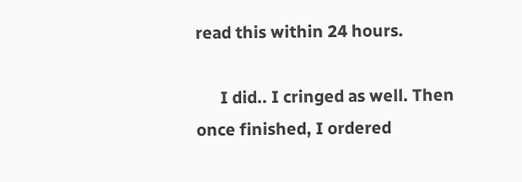read this within 24 hours.

      I did.. I cringed as well. Then once finished, I ordered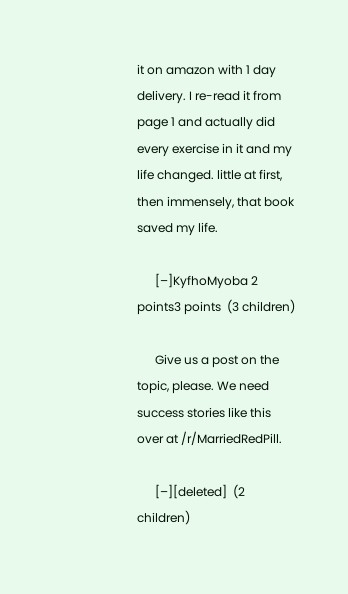it on amazon with 1 day delivery. I re-read it from page 1 and actually did every exercise in it and my life changed. little at first, then immensely, that book saved my life.

      [–]KyfhoMyoba 2 points3 points  (3 children)

      Give us a post on the topic, please. We need success stories like this over at /r/MarriedRedPill.

      [–][deleted]  (2 children)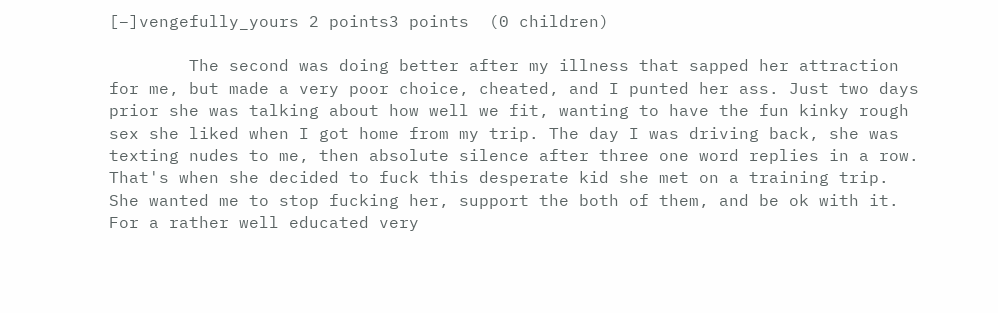[–]vengefully_yours 2 points3 points  (0 children)

        The second was doing better after my illness that sapped her attraction for me, but made a very poor choice, cheated, and I punted her ass. Just two days prior she was talking about how well we fit, wanting to have the fun kinky rough sex she liked when I got home from my trip. The day I was driving back, she was texting nudes to me, then absolute silence after three one word replies in a row. That's when she decided to fuck this desperate kid she met on a training trip. She wanted me to stop fucking her, support the both of them, and be ok with it. For a rather well educated very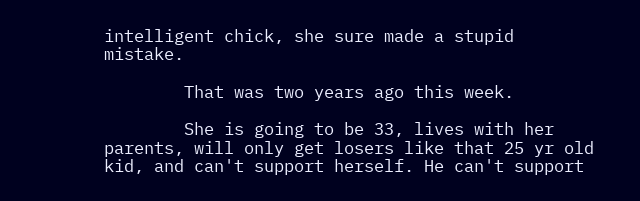intelligent chick, she sure made a stupid mistake.

        That was two years ago this week.

        She is going to be 33, lives with her parents, will only get losers like that 25 yr old kid, and can't support herself. He can't support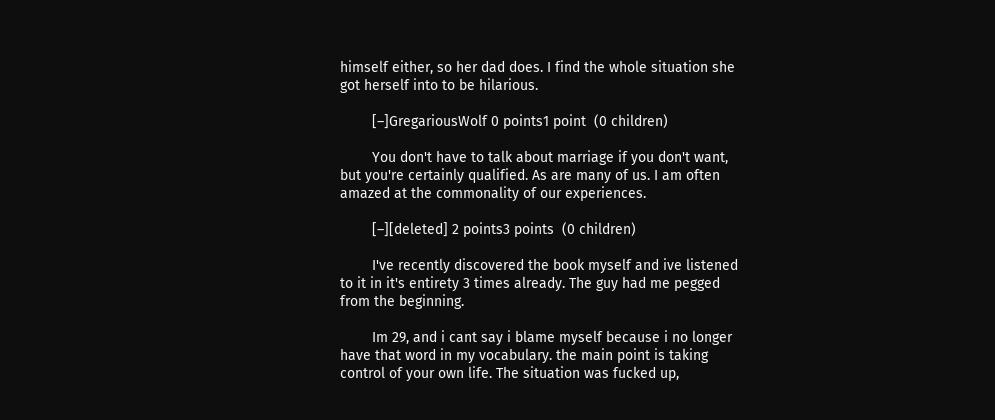himself either, so her dad does. I find the whole situation she got herself into to be hilarious.

        [–]GregariousWolf 0 points1 point  (0 children)

        You don't have to talk about marriage if you don't want, but you're certainly qualified. As are many of us. I am often amazed at the commonality of our experiences.

        [–][deleted] 2 points3 points  (0 children)

        I've recently discovered the book myself and ive listened to it in it's entirety 3 times already. The guy had me pegged from the beginning.

        Im 29, and i cant say i blame myself because i no longer have that word in my vocabulary. the main point is taking control of your own life. The situation was fucked up,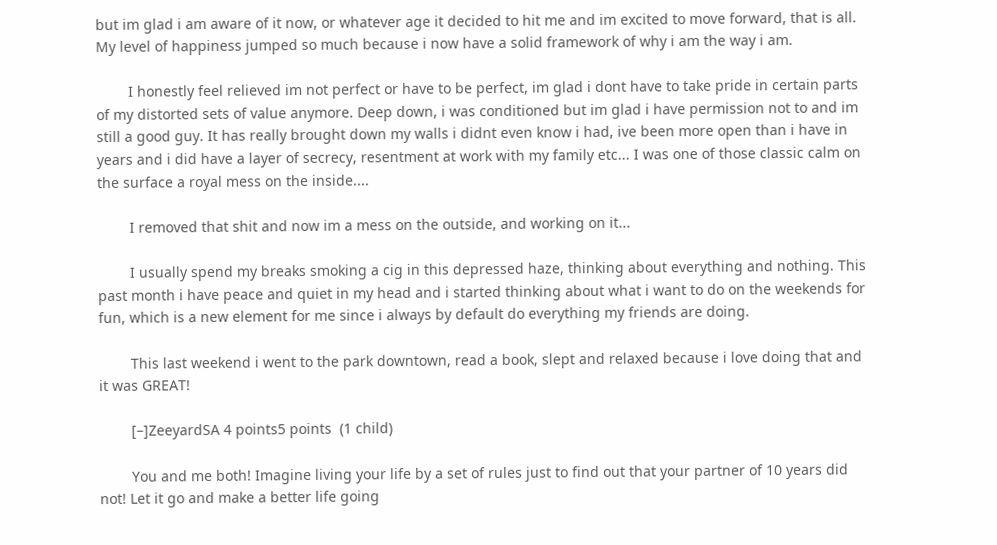but im glad i am aware of it now, or whatever age it decided to hit me and im excited to move forward, that is all. My level of happiness jumped so much because i now have a solid framework of why i am the way i am.

        I honestly feel relieved im not perfect or have to be perfect, im glad i dont have to take pride in certain parts of my distorted sets of value anymore. Deep down, i was conditioned but im glad i have permission not to and im still a good guy. It has really brought down my walls i didnt even know i had, ive been more open than i have in years and i did have a layer of secrecy, resentment at work with my family etc... I was one of those classic calm on the surface a royal mess on the inside....

        I removed that shit and now im a mess on the outside, and working on it...

        I usually spend my breaks smoking a cig in this depressed haze, thinking about everything and nothing. This past month i have peace and quiet in my head and i started thinking about what i want to do on the weekends for fun, which is a new element for me since i always by default do everything my friends are doing.

        This last weekend i went to the park downtown, read a book, slept and relaxed because i love doing that and it was GREAT!

        [–]ZeeyardSA 4 points5 points  (1 child)

        You and me both! Imagine living your life by a set of rules just to find out that your partner of 10 years did not! Let it go and make a better life going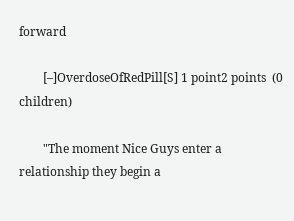forward

        [–]OverdoseOfRedPill[S] 1 point2 points  (0 children)

        "The moment Nice Guys enter a relationship they begin a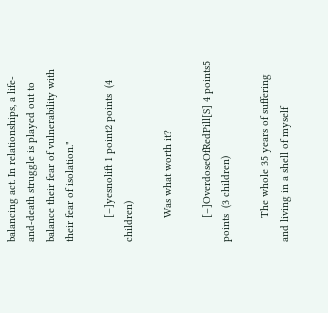balancing act. In relationships, a life-and-death struggle is played out to balance their fear of vulnerability with their fear of isolation."

        [–]yesnolift 1 point2 points  (4 children)

        Was what worth it?

        [–]OverdoseOfRedPill[S] 4 points5 points  (3 children)

        The whole 35 years of suffering and living in a shell of myself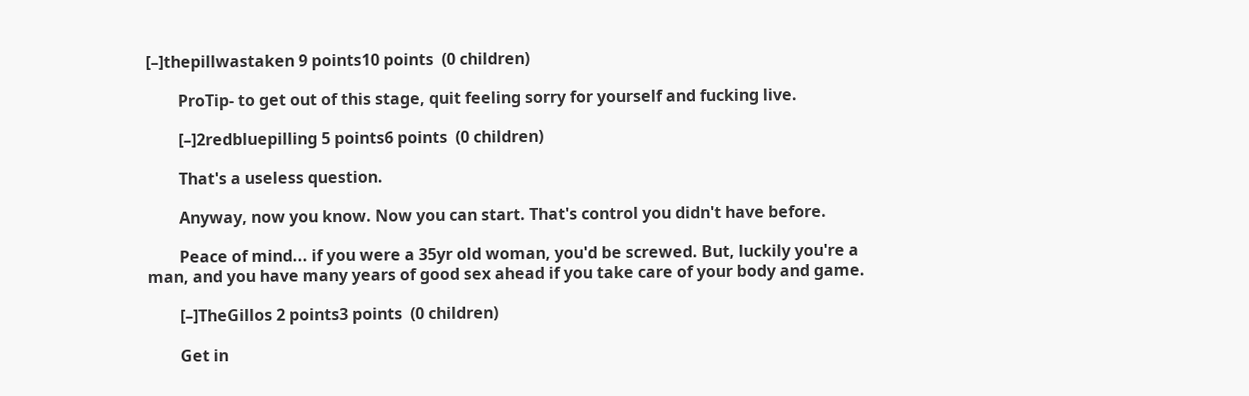[–]thepillwastaken 9 points10 points  (0 children)

        ProTip- to get out of this stage, quit feeling sorry for yourself and fucking live.

        [–]2redbluepilling 5 points6 points  (0 children)

        That's a useless question.

        Anyway, now you know. Now you can start. That's control you didn't have before.

        Peace of mind... if you were a 35yr old woman, you'd be screwed. But, luckily you're a man, and you have many years of good sex ahead if you take care of your body and game.

        [–]TheGillos 2 points3 points  (0 children)

        Get in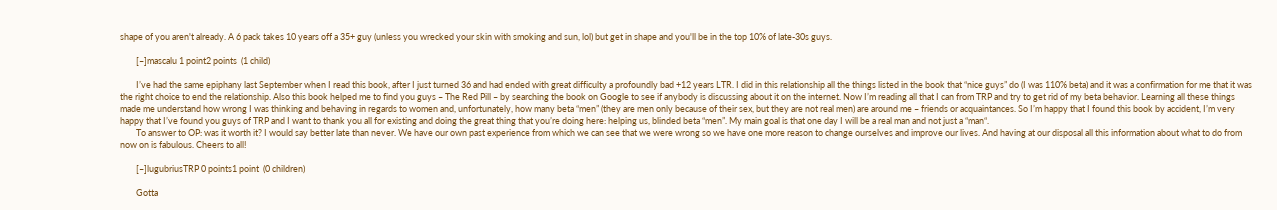shape of you aren't already. A 6 pack takes 10 years off a 35+ guy (unless you wrecked your skin with smoking and sun, lol) but get in shape and you'll be in the top 10% of late-30s guys.

        [–]mascalu 1 point2 points  (1 child)

        I’ve had the same epiphany last September when I read this book, after I just turned 36 and had ended with great difficulty a profoundly bad +12 years LTR. I did in this relationship all the things listed in the book that “nice guys” do (I was 110% beta) and it was a confirmation for me that it was the right choice to end the relationship. Also this book helped me to find you guys – The Red Pill – by searching the book on Google to see if anybody is discussing about it on the internet. Now I’m reading all that I can from TRP and try to get rid of my beta behavior. Learning all these things made me understand how wrong I was thinking and behaving in regards to women and, unfortunately, how many beta “men” (they are men only because of their sex, but they are not real men) are around me – friends or acquaintances. So I’m happy that I found this book by accident, I’m very happy that I’ve found you guys of TRP and I want to thank you all for existing and doing the great thing that you’re doing here: helping us, blinded beta “men”. My main goal is that one day I will be a real man and not just a “man“.
        To answer to OP: was it worth it? I would say better late than never. We have our own past experience from which we can see that we were wrong so we have one more reason to change ourselves and improve our lives. And having at our disposal all this information about what to do from now on is fabulous. Cheers to all!

        [–]lugubriusTRP 0 points1 point  (0 children)

        Gotta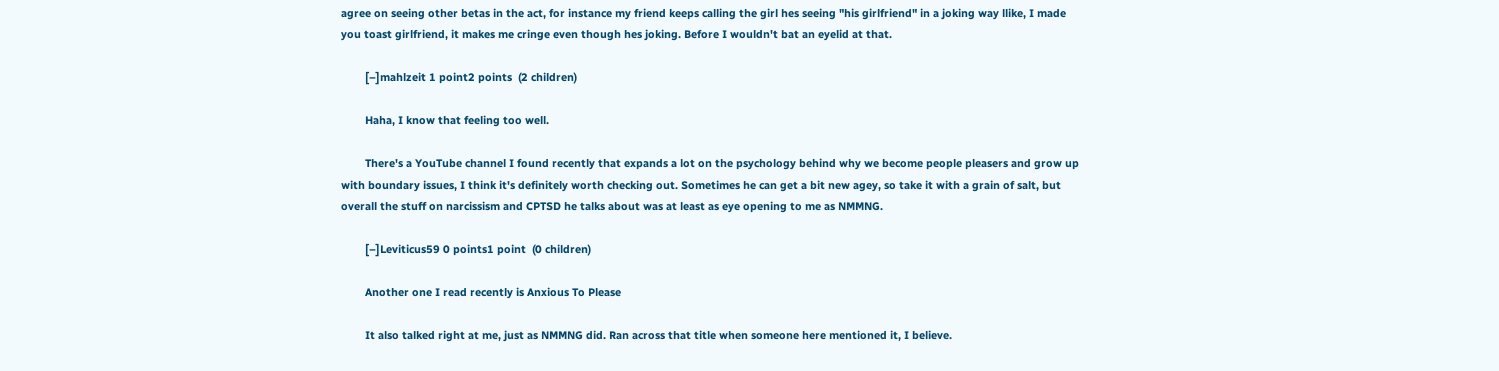agree on seeing other betas in the act, for instance my friend keeps calling the girl hes seeing "his girlfriend" in a joking way llike, I made you toast girlfriend, it makes me cringe even though hes joking. Before I wouldn't bat an eyelid at that.

        [–]mahlzeit 1 point2 points  (2 children)

        Haha, I know that feeling too well.

        There's a YouTube channel I found recently that expands a lot on the psychology behind why we become people pleasers and grow up with boundary issues, I think it's definitely worth checking out. Sometimes he can get a bit new agey, so take it with a grain of salt, but overall the stuff on narcissism and CPTSD he talks about was at least as eye opening to me as NMMNG.

        [–]Leviticus59 0 points1 point  (0 children)

        Another one I read recently is Anxious To Please

        It also talked right at me, just as NMMNG did. Ran across that title when someone here mentioned it, I believe.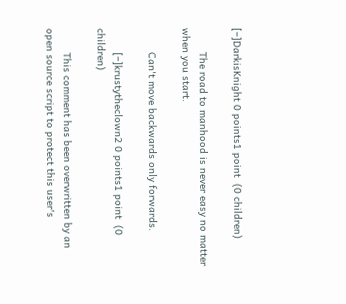[–]DarkisKnight 0 points1 point  (0 children)

        The road to manhood is never easy no matter when you start.

        Can't move backwards only forwards.

        [–]krustytheclown2 0 points1 point  (0 children)

        This comment has been overwritten by an open source script to protect this user's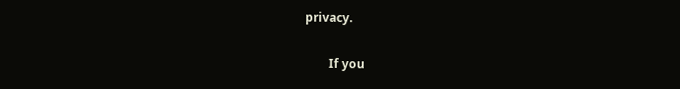privacy.

        If you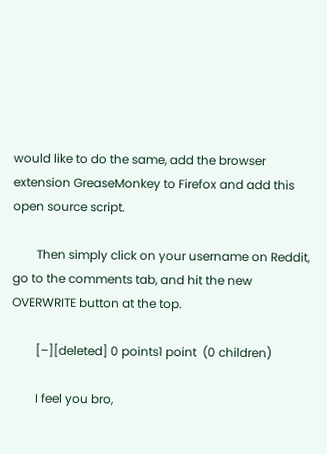would like to do the same, add the browser extension GreaseMonkey to Firefox and add this open source script.

        Then simply click on your username on Reddit, go to the comments tab, and hit the new OVERWRITE button at the top.

        [–][deleted] 0 points1 point  (0 children)

        I feel you bro,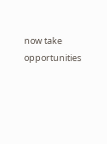now take opportunities